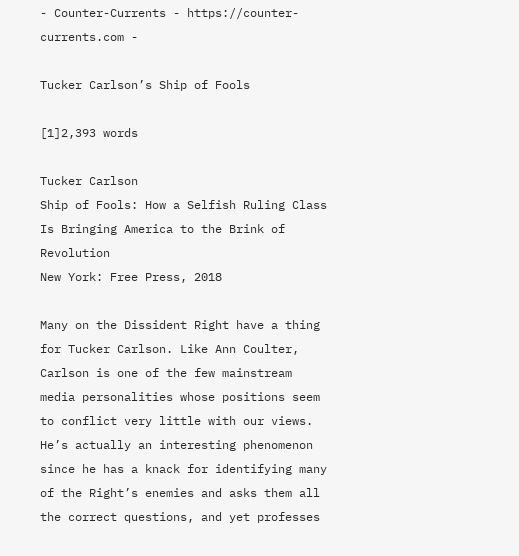- Counter-Currents - https://counter-currents.com -

Tucker Carlson’s Ship of Fools

[1]2,393 words

Tucker Carlson
Ship of Fools: How a Selfish Ruling Class Is Bringing America to the Brink of Revolution
New York: Free Press, 2018

Many on the Dissident Right have a thing for Tucker Carlson. Like Ann Coulter, Carlson is one of the few mainstream media personalities whose positions seem to conflict very little with our views. He’s actually an interesting phenomenon since he has a knack for identifying many of the Right’s enemies and asks them all the correct questions, and yet professes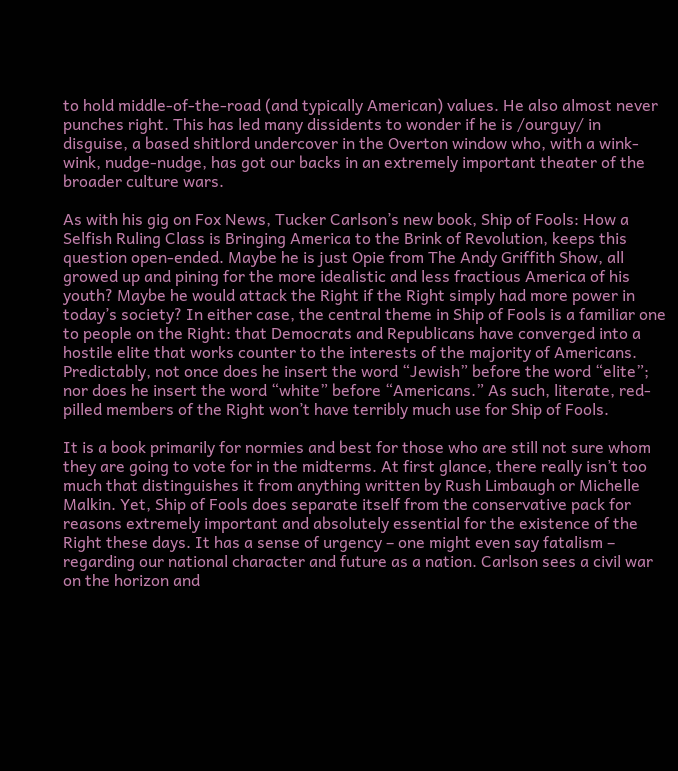to hold middle-of-the-road (and typically American) values. He also almost never punches right. This has led many dissidents to wonder if he is /ourguy/ in disguise, a based shitlord undercover in the Overton window who, with a wink-wink, nudge-nudge, has got our backs in an extremely important theater of the broader culture wars.

As with his gig on Fox News, Tucker Carlson’s new book, Ship of Fools: How a Selfish Ruling Class is Bringing America to the Brink of Revolution, keeps this question open-ended. Maybe he is just Opie from The Andy Griffith Show, all growed up and pining for the more idealistic and less fractious America of his youth? Maybe he would attack the Right if the Right simply had more power in today’s society? In either case, the central theme in Ship of Fools is a familiar one to people on the Right: that Democrats and Republicans have converged into a hostile elite that works counter to the interests of the majority of Americans. Predictably, not once does he insert the word “Jewish” before the word “elite”; nor does he insert the word “white” before “Americans.” As such, literate, red-pilled members of the Right won’t have terribly much use for Ship of Fools.

It is a book primarily for normies and best for those who are still not sure whom they are going to vote for in the midterms. At first glance, there really isn’t too much that distinguishes it from anything written by Rush Limbaugh or Michelle Malkin. Yet, Ship of Fools does separate itself from the conservative pack for reasons extremely important and absolutely essential for the existence of the Right these days. It has a sense of urgency – one might even say fatalism – regarding our national character and future as a nation. Carlson sees a civil war on the horizon and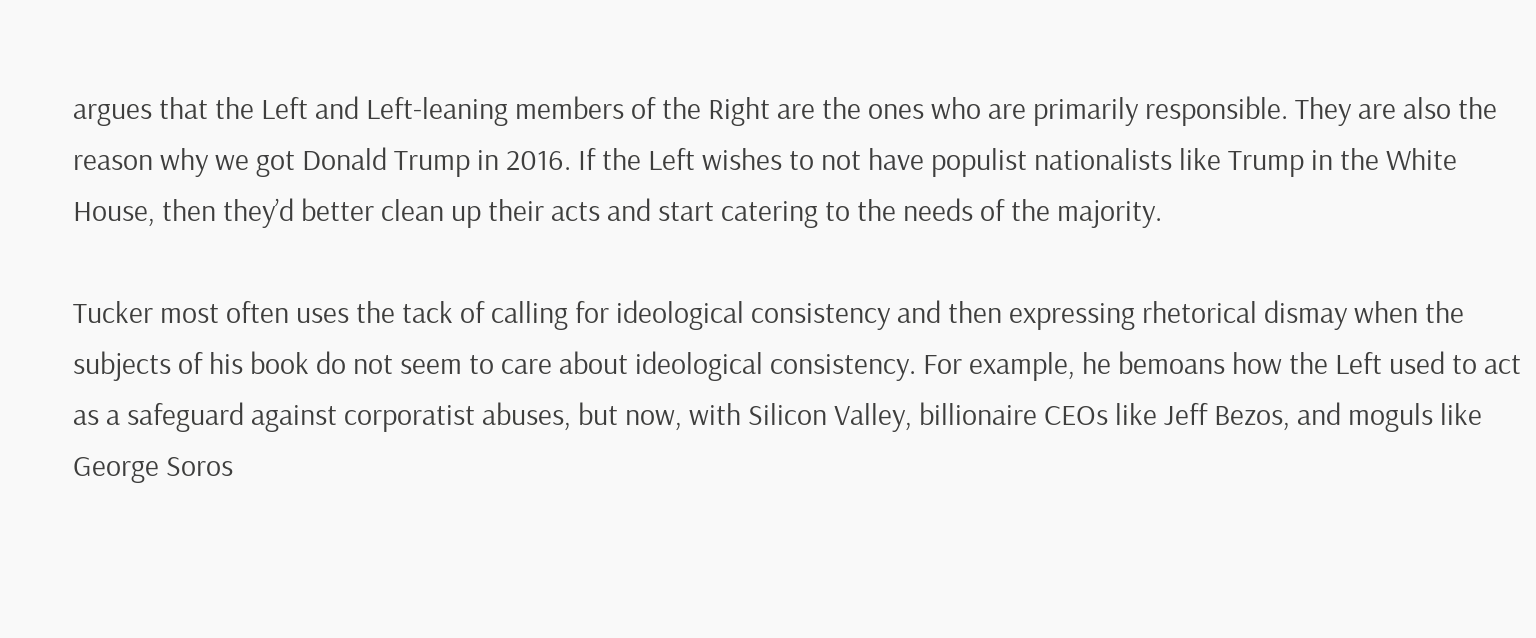argues that the Left and Left-leaning members of the Right are the ones who are primarily responsible. They are also the reason why we got Donald Trump in 2016. If the Left wishes to not have populist nationalists like Trump in the White House, then they’d better clean up their acts and start catering to the needs of the majority.

Tucker most often uses the tack of calling for ideological consistency and then expressing rhetorical dismay when the subjects of his book do not seem to care about ideological consistency. For example, he bemoans how the Left used to act as a safeguard against corporatist abuses, but now, with Silicon Valley, billionaire CEOs like Jeff Bezos, and moguls like George Soros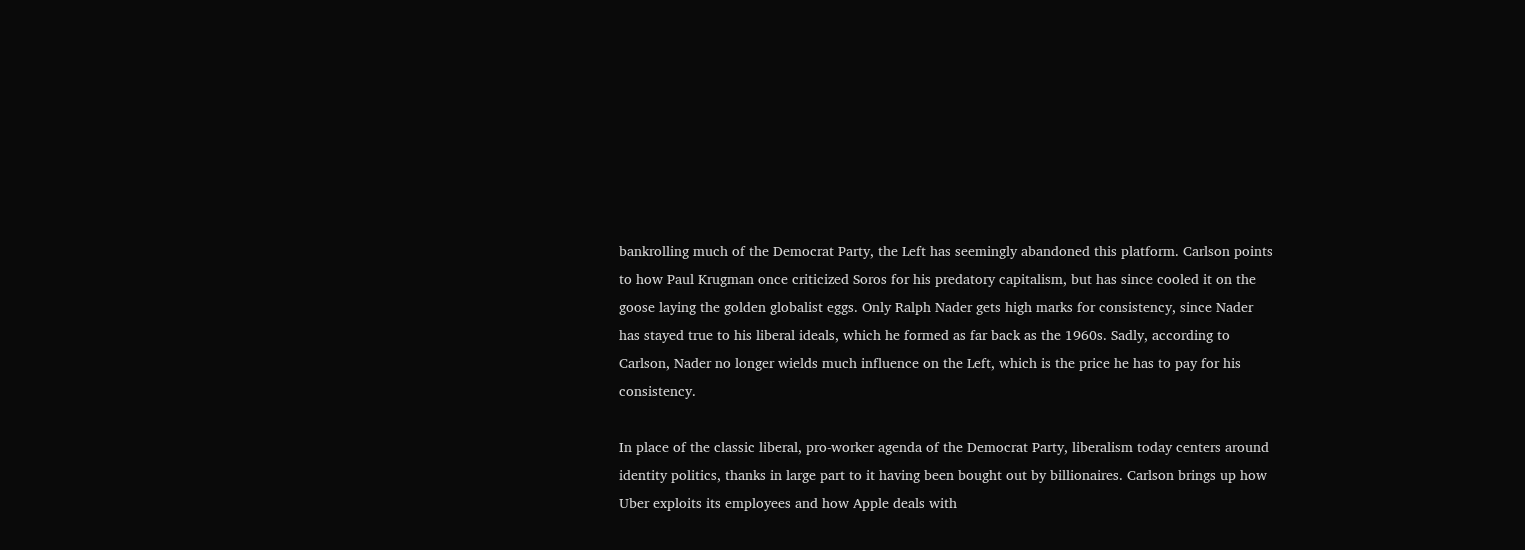bankrolling much of the Democrat Party, the Left has seemingly abandoned this platform. Carlson points to how Paul Krugman once criticized Soros for his predatory capitalism, but has since cooled it on the goose laying the golden globalist eggs. Only Ralph Nader gets high marks for consistency, since Nader has stayed true to his liberal ideals, which he formed as far back as the 1960s. Sadly, according to Carlson, Nader no longer wields much influence on the Left, which is the price he has to pay for his consistency.

In place of the classic liberal, pro-worker agenda of the Democrat Party, liberalism today centers around identity politics, thanks in large part to it having been bought out by billionaires. Carlson brings up how Uber exploits its employees and how Apple deals with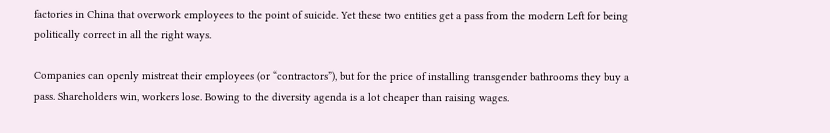factories in China that overwork employees to the point of suicide. Yet these two entities get a pass from the modern Left for being politically correct in all the right ways.

Companies can openly mistreat their employees (or “contractors”), but for the price of installing transgender bathrooms they buy a pass. Shareholders win, workers lose. Bowing to the diversity agenda is a lot cheaper than raising wages.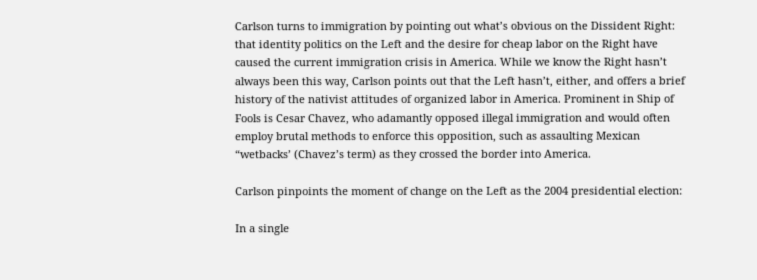Carlson turns to immigration by pointing out what’s obvious on the Dissident Right: that identity politics on the Left and the desire for cheap labor on the Right have caused the current immigration crisis in America. While we know the Right hasn’t always been this way, Carlson points out that the Left hasn’t, either, and offers a brief history of the nativist attitudes of organized labor in America. Prominent in Ship of Fools is Cesar Chavez, who adamantly opposed illegal immigration and would often employ brutal methods to enforce this opposition, such as assaulting Mexican “wetbacks’ (Chavez’s term) as they crossed the border into America.

Carlson pinpoints the moment of change on the Left as the 2004 presidential election:

In a single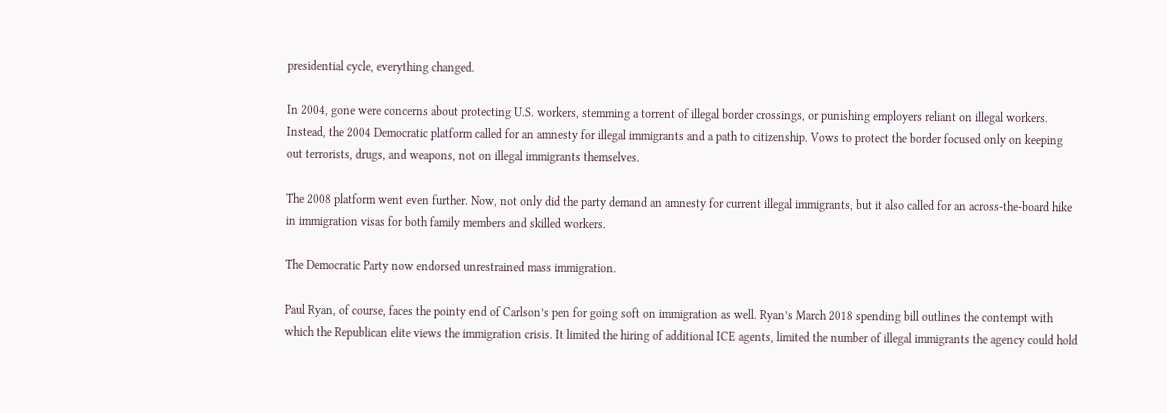presidential cycle, everything changed.

In 2004, gone were concerns about protecting U.S. workers, stemming a torrent of illegal border crossings, or punishing employers reliant on illegal workers. Instead, the 2004 Democratic platform called for an amnesty for illegal immigrants and a path to citizenship. Vows to protect the border focused only on keeping out terrorists, drugs, and weapons, not on illegal immigrants themselves.

The 2008 platform went even further. Now, not only did the party demand an amnesty for current illegal immigrants, but it also called for an across-the-board hike in immigration visas for both family members and skilled workers.

The Democratic Party now endorsed unrestrained mass immigration.

Paul Ryan, of course, faces the pointy end of Carlson’s pen for going soft on immigration as well. Ryan’s March 2018 spending bill outlines the contempt with which the Republican elite views the immigration crisis. It limited the hiring of additional ICE agents, limited the number of illegal immigrants the agency could hold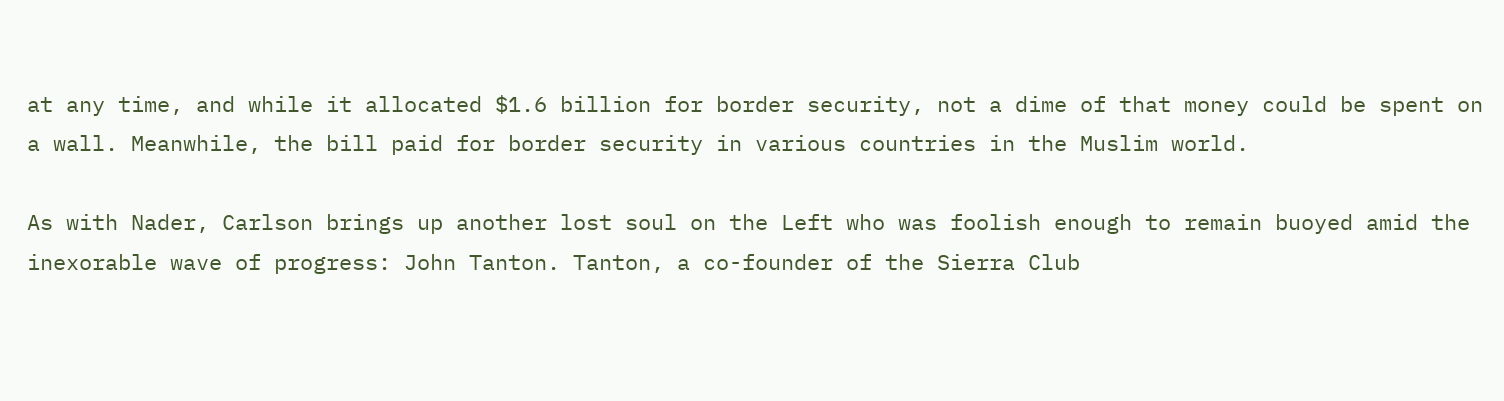at any time, and while it allocated $1.6 billion for border security, not a dime of that money could be spent on a wall. Meanwhile, the bill paid for border security in various countries in the Muslim world.

As with Nader, Carlson brings up another lost soul on the Left who was foolish enough to remain buoyed amid the inexorable wave of progress: John Tanton. Tanton, a co-founder of the Sierra Club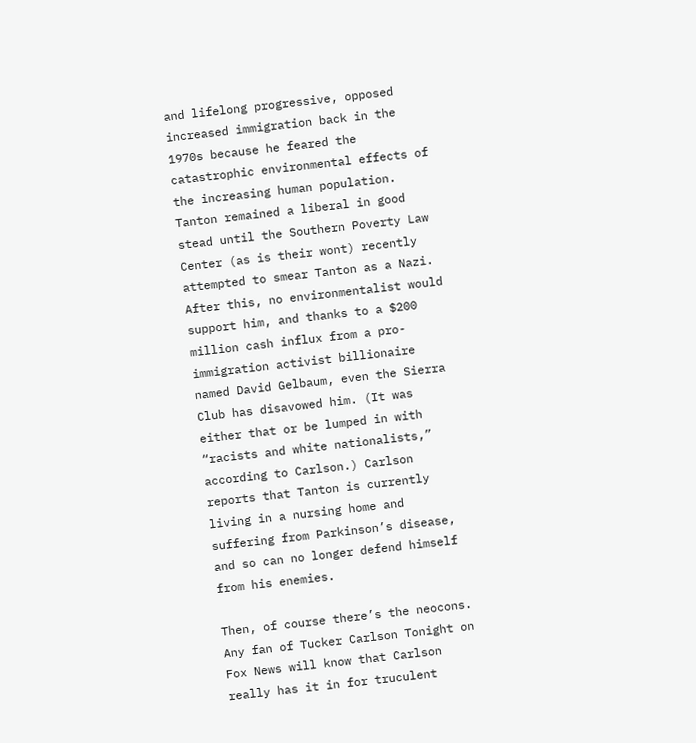and lifelong progressive, opposed increased immigration back in the 1970s because he feared the catastrophic environmental effects of the increasing human population. Tanton remained a liberal in good stead until the Southern Poverty Law Center (as is their wont) recently attempted to smear Tanton as a Nazi. After this, no environmentalist would support him, and thanks to a $200 million cash influx from a pro-immigration activist billionaire named David Gelbaum, even the Sierra Club has disavowed him. (It was either that or be lumped in with “racists and white nationalists,” according to Carlson.) Carlson reports that Tanton is currently living in a nursing home and suffering from Parkinson’s disease, and so can no longer defend himself from his enemies.

Then, of course there’s the neocons. Any fan of Tucker Carlson Tonight on Fox News will know that Carlson really has it in for truculent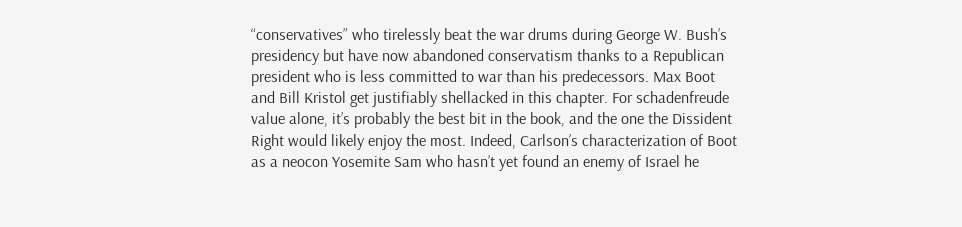“conservatives” who tirelessly beat the war drums during George W. Bush’s presidency but have now abandoned conservatism thanks to a Republican president who is less committed to war than his predecessors. Max Boot and Bill Kristol get justifiably shellacked in this chapter. For schadenfreude value alone, it’s probably the best bit in the book, and the one the Dissident Right would likely enjoy the most. Indeed, Carlson’s characterization of Boot as a neocon Yosemite Sam who hasn’t yet found an enemy of Israel he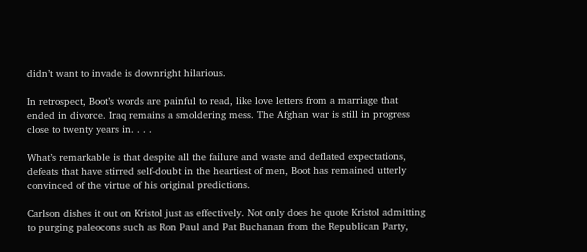didn’t want to invade is downright hilarious.

In retrospect, Boot’s words are painful to read, like love letters from a marriage that ended in divorce. Iraq remains a smoldering mess. The Afghan war is still in progress close to twenty years in. . . .

What’s remarkable is that despite all the failure and waste and deflated expectations, defeats that have stirred self-doubt in the heartiest of men, Boot has remained utterly convinced of the virtue of his original predictions.

Carlson dishes it out on Kristol just as effectively. Not only does he quote Kristol admitting to purging paleocons such as Ron Paul and Pat Buchanan from the Republican Party,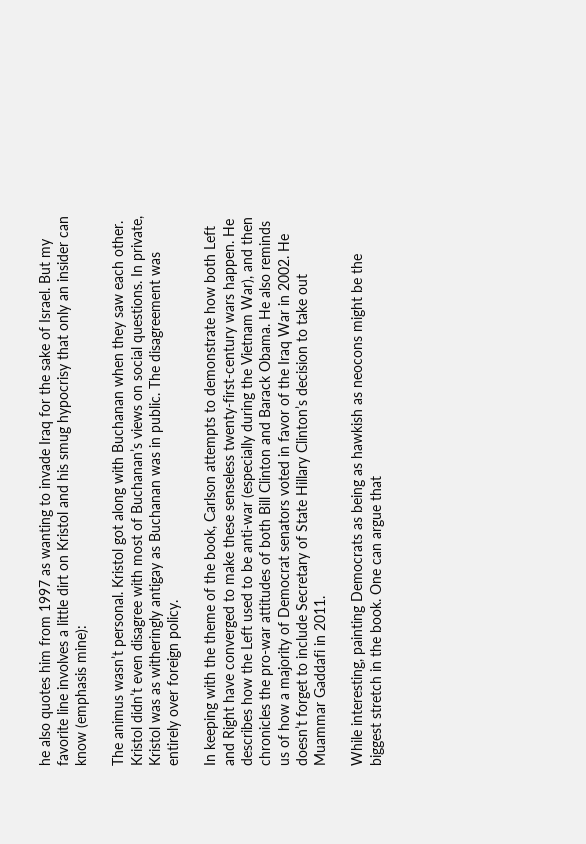he also quotes him from 1997 as wanting to invade Iraq for the sake of Israel. But my favorite line involves a little dirt on Kristol and his smug hypocrisy that only an insider can know (emphasis mine):

The animus wasn’t personal. Kristol got along with Buchanan when they saw each other. Kristol didn’t even disagree with most of Buchanan’s views on social questions. In private, Kristol was as witheringly antigay as Buchanan was in public. The disagreement was entirely over foreign policy.

In keeping with the theme of the book, Carlson attempts to demonstrate how both Left and Right have converged to make these senseless twenty-first-century wars happen. He describes how the Left used to be anti-war (especially during the Vietnam War), and then chronicles the pro-war attitudes of both Bill Clinton and Barack Obama. He also reminds us of how a majority of Democrat senators voted in favor of the Iraq War in 2002. He doesn’t forget to include Secretary of State Hillary Clinton’s decision to take out Muammar Gaddafi in 2011.

While interesting, painting Democrats as being as hawkish as neocons might be the biggest stretch in the book. One can argue that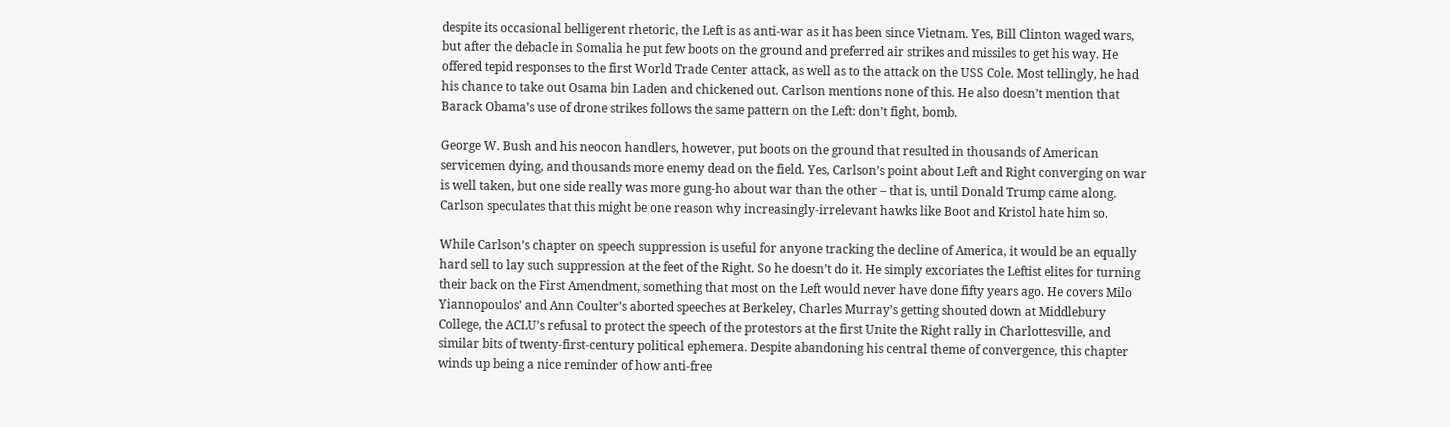despite its occasional belligerent rhetoric, the Left is as anti-war as it has been since Vietnam. Yes, Bill Clinton waged wars, but after the debacle in Somalia he put few boots on the ground and preferred air strikes and missiles to get his way. He offered tepid responses to the first World Trade Center attack, as well as to the attack on the USS Cole. Most tellingly, he had his chance to take out Osama bin Laden and chickened out. Carlson mentions none of this. He also doesn’t mention that Barack Obama’s use of drone strikes follows the same pattern on the Left: don’t fight, bomb.

George W. Bush and his neocon handlers, however, put boots on the ground that resulted in thousands of American servicemen dying, and thousands more enemy dead on the field. Yes, Carlson’s point about Left and Right converging on war is well taken, but one side really was more gung-ho about war than the other – that is, until Donald Trump came along. Carlson speculates that this might be one reason why increasingly-irrelevant hawks like Boot and Kristol hate him so.

While Carlson’s chapter on speech suppression is useful for anyone tracking the decline of America, it would be an equally hard sell to lay such suppression at the feet of the Right. So he doesn’t do it. He simply excoriates the Leftist elites for turning their back on the First Amendment, something that most on the Left would never have done fifty years ago. He covers Milo Yiannopoulos’ and Ann Coulter’s aborted speeches at Berkeley, Charles Murray’s getting shouted down at Middlebury College, the ACLU’s refusal to protect the speech of the protestors at the first Unite the Right rally in Charlottesville, and similar bits of twenty-first-century political ephemera. Despite abandoning his central theme of convergence, this chapter winds up being a nice reminder of how anti-free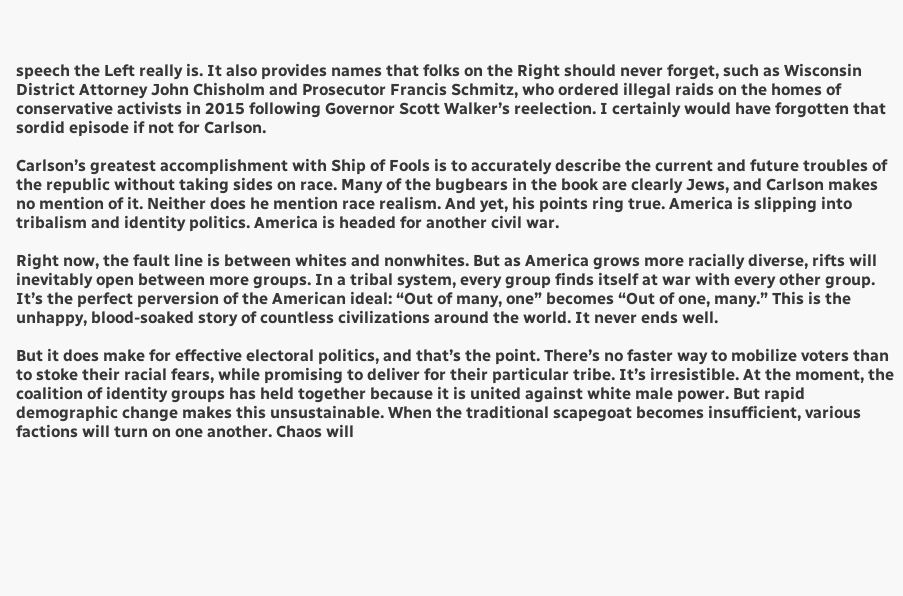speech the Left really is. It also provides names that folks on the Right should never forget, such as Wisconsin District Attorney John Chisholm and Prosecutor Francis Schmitz, who ordered illegal raids on the homes of conservative activists in 2015 following Governor Scott Walker’s reelection. I certainly would have forgotten that sordid episode if not for Carlson.

Carlson’s greatest accomplishment with Ship of Fools is to accurately describe the current and future troubles of the republic without taking sides on race. Many of the bugbears in the book are clearly Jews, and Carlson makes no mention of it. Neither does he mention race realism. And yet, his points ring true. America is slipping into tribalism and identity politics. America is headed for another civil war.

Right now, the fault line is between whites and nonwhites. But as America grows more racially diverse, rifts will inevitably open between more groups. In a tribal system, every group finds itself at war with every other group. It’s the perfect perversion of the American ideal: “Out of many, one” becomes “Out of one, many.” This is the unhappy, blood-soaked story of countless civilizations around the world. It never ends well.

But it does make for effective electoral politics, and that’s the point. There’s no faster way to mobilize voters than to stoke their racial fears, while promising to deliver for their particular tribe. It’s irresistible. At the moment, the coalition of identity groups has held together because it is united against white male power. But rapid demographic change makes this unsustainable. When the traditional scapegoat becomes insufficient, various factions will turn on one another. Chaos will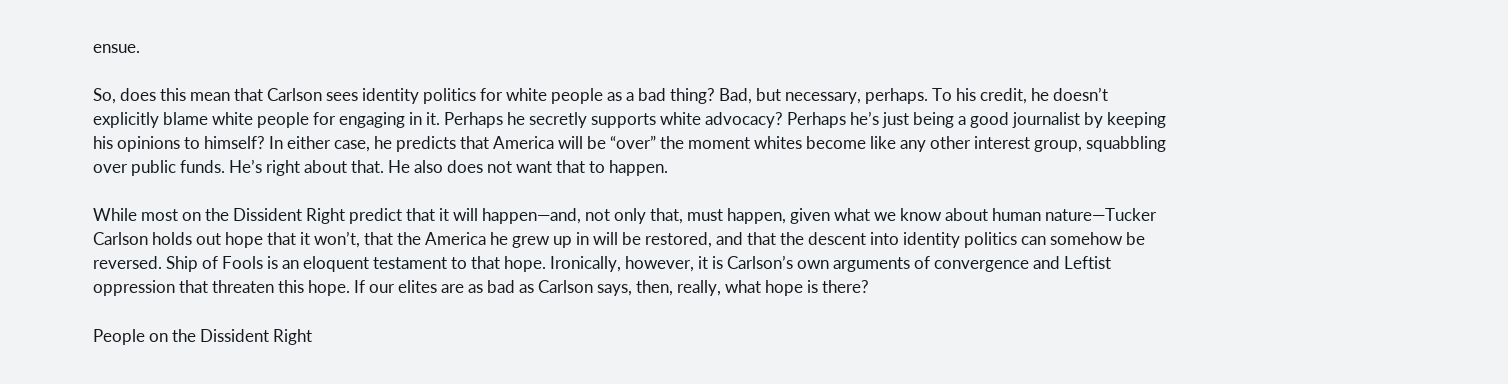ensue.

So, does this mean that Carlson sees identity politics for white people as a bad thing? Bad, but necessary, perhaps. To his credit, he doesn’t explicitly blame white people for engaging in it. Perhaps he secretly supports white advocacy? Perhaps he’s just being a good journalist by keeping his opinions to himself? In either case, he predicts that America will be “over” the moment whites become like any other interest group, squabbling over public funds. He’s right about that. He also does not want that to happen.

While most on the Dissident Right predict that it will happen—and, not only that, must happen, given what we know about human nature—Tucker Carlson holds out hope that it won’t, that the America he grew up in will be restored, and that the descent into identity politics can somehow be reversed. Ship of Fools is an eloquent testament to that hope. Ironically, however, it is Carlson’s own arguments of convergence and Leftist oppression that threaten this hope. If our elites are as bad as Carlson says, then, really, what hope is there?

People on the Dissident Right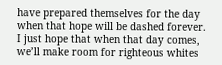have prepared themselves for the day when that hope will be dashed forever. I just hope that when that day comes, we’ll make room for righteous whites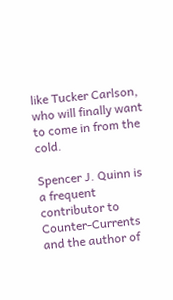like Tucker Carlson, who will finally want to come in from the cold.

Spencer J. Quinn is a frequent contributor to Counter-Currents and the author of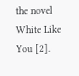the novel White Like You [2].